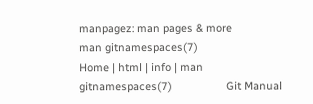manpagez: man pages & more
man gitnamespaces(7)
Home | html | info | man
gitnamespaces(7)                  Git Manual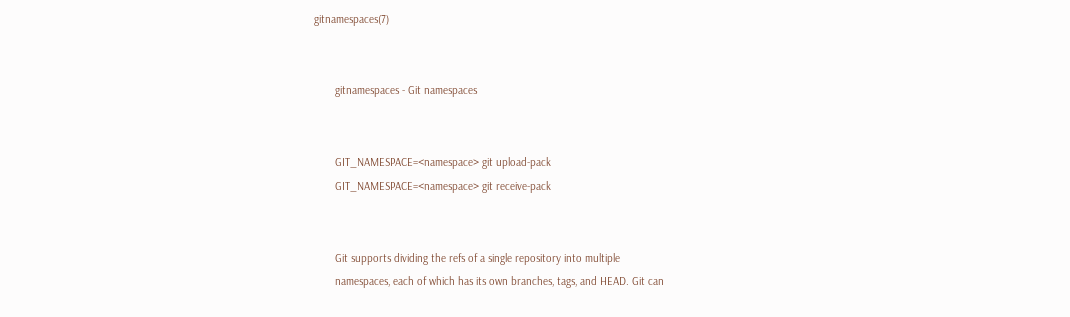gitnamespaces(7)


       gitnamespaces - Git namespaces


       GIT_NAMESPACE=<namespace> git upload-pack
       GIT_NAMESPACE=<namespace> git receive-pack


       Git supports dividing the refs of a single repository into multiple
       namespaces, each of which has its own branches, tags, and HEAD. Git can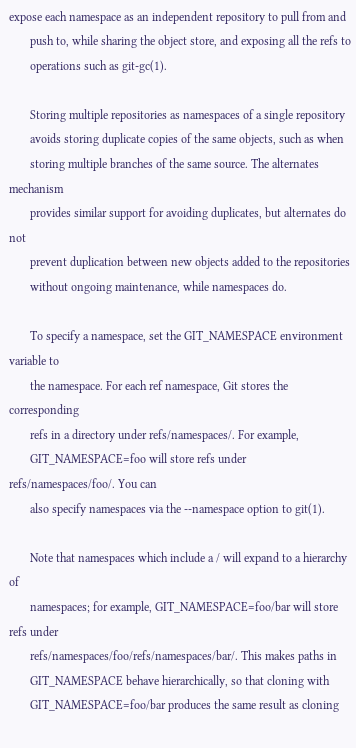expose each namespace as an independent repository to pull from and
       push to, while sharing the object store, and exposing all the refs to
       operations such as git-gc(1).

       Storing multiple repositories as namespaces of a single repository
       avoids storing duplicate copies of the same objects, such as when
       storing multiple branches of the same source. The alternates mechanism
       provides similar support for avoiding duplicates, but alternates do not
       prevent duplication between new objects added to the repositories
       without ongoing maintenance, while namespaces do.

       To specify a namespace, set the GIT_NAMESPACE environment variable to
       the namespace. For each ref namespace, Git stores the corresponding
       refs in a directory under refs/namespaces/. For example,
       GIT_NAMESPACE=foo will store refs under refs/namespaces/foo/. You can
       also specify namespaces via the --namespace option to git(1).

       Note that namespaces which include a / will expand to a hierarchy of
       namespaces; for example, GIT_NAMESPACE=foo/bar will store refs under
       refs/namespaces/foo/refs/namespaces/bar/. This makes paths in
       GIT_NAMESPACE behave hierarchically, so that cloning with
       GIT_NAMESPACE=foo/bar produces the same result as cloning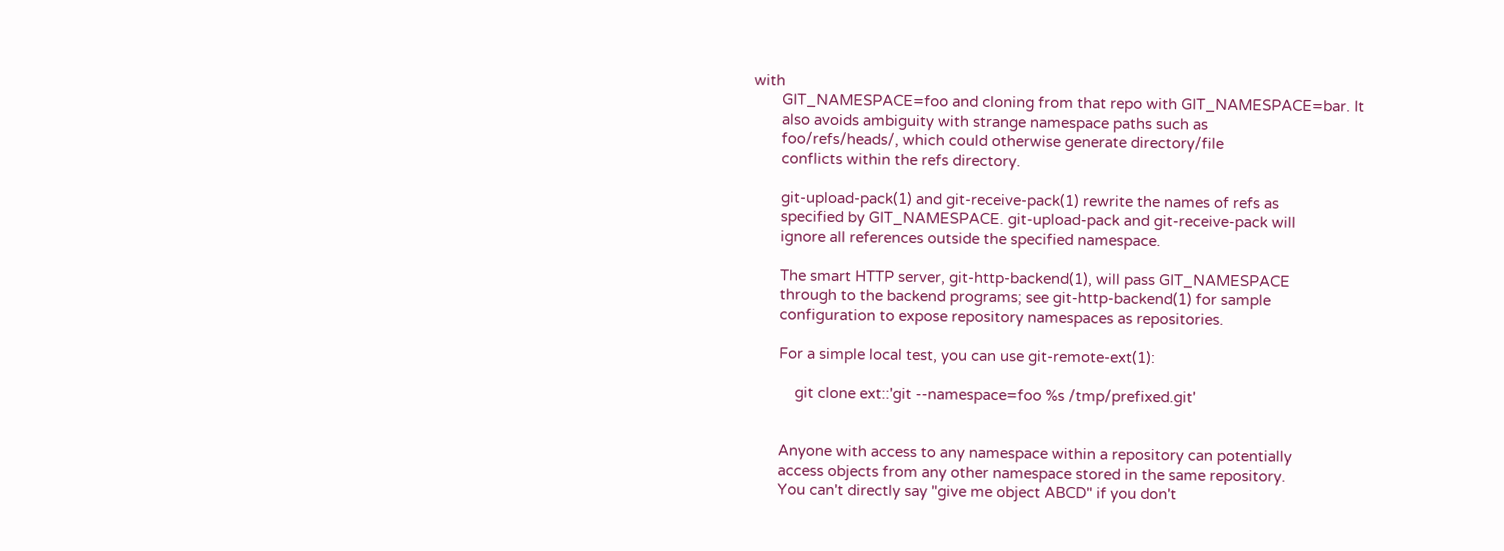with
       GIT_NAMESPACE=foo and cloning from that repo with GIT_NAMESPACE=bar. It
       also avoids ambiguity with strange namespace paths such as
       foo/refs/heads/, which could otherwise generate directory/file
       conflicts within the refs directory.

       git-upload-pack(1) and git-receive-pack(1) rewrite the names of refs as
       specified by GIT_NAMESPACE. git-upload-pack and git-receive-pack will
       ignore all references outside the specified namespace.

       The smart HTTP server, git-http-backend(1), will pass GIT_NAMESPACE
       through to the backend programs; see git-http-backend(1) for sample
       configuration to expose repository namespaces as repositories.

       For a simple local test, you can use git-remote-ext(1):

           git clone ext::'git --namespace=foo %s /tmp/prefixed.git'


       Anyone with access to any namespace within a repository can potentially
       access objects from any other namespace stored in the same repository.
       You can't directly say "give me object ABCD" if you don't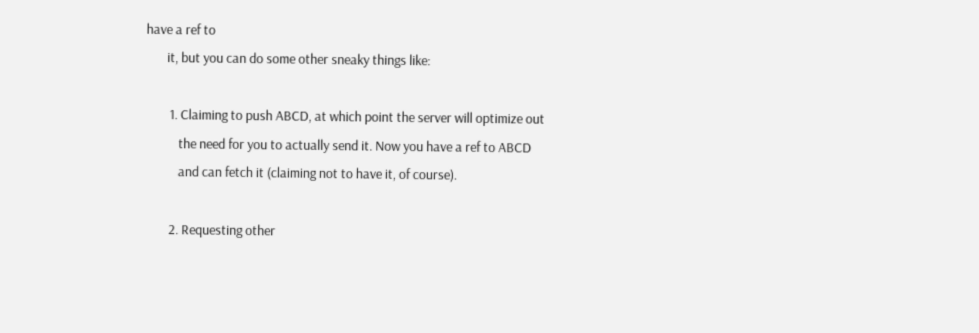have a ref to
       it, but you can do some other sneaky things like:

        1. Claiming to push ABCD, at which point the server will optimize out
           the need for you to actually send it. Now you have a ref to ABCD
           and can fetch it (claiming not to have it, of course).

        2. Requesting other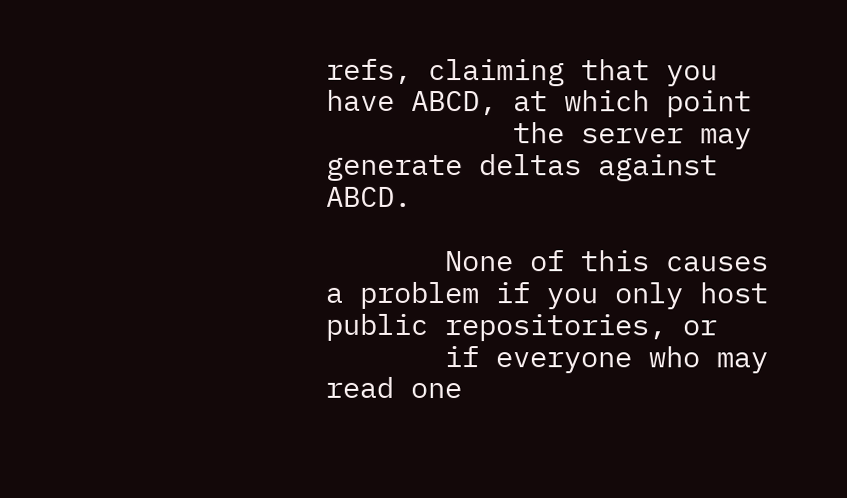refs, claiming that you have ABCD, at which point
           the server may generate deltas against ABCD.

       None of this causes a problem if you only host public repositories, or
       if everyone who may read one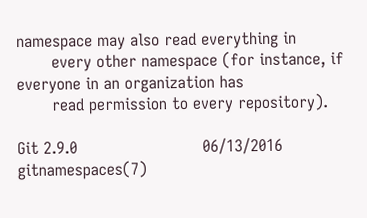namespace may also read everything in
       every other namespace (for instance, if everyone in an organization has
       read permission to every repository).

Git 2.9.0                         06/13/2016                  gitnamespaces(7)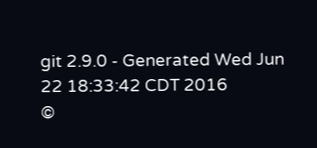git 2.9.0 - Generated Wed Jun 22 18:33:42 CDT 2016
©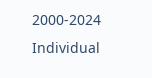2000-2024
Individual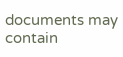documents may contain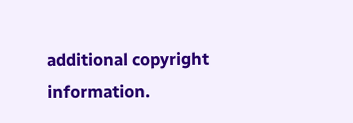additional copyright information.